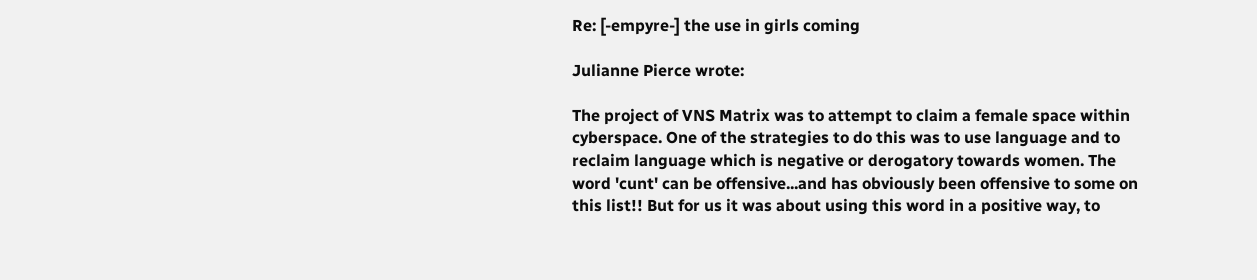Re: [-empyre-] the use in girls coming

Julianne Pierce wrote:

The project of VNS Matrix was to attempt to claim a female space within cyberspace. One of the strategies to do this was to use language and to reclaim language which is negative or derogatory towards women. The word 'cunt' can be offensive...and has obviously been offensive to some on this list!! But for us it was about using this word in a positive way, to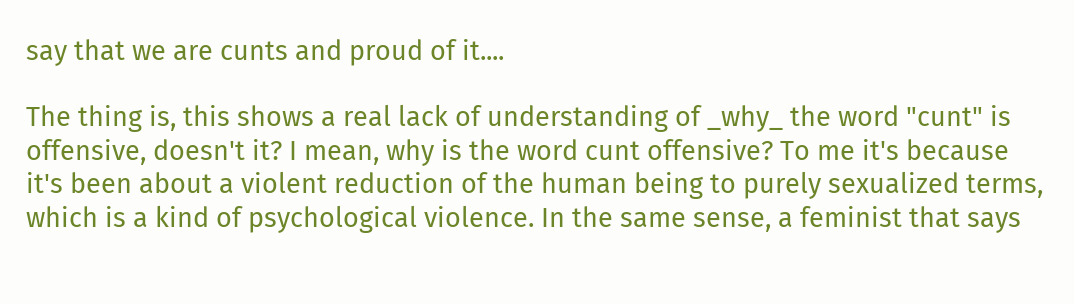say that we are cunts and proud of it....

The thing is, this shows a real lack of understanding of _why_ the word "cunt" is offensive, doesn't it? I mean, why is the word cunt offensive? To me it's because it's been about a violent reduction of the human being to purely sexualized terms, which is a kind of psychological violence. In the same sense, a feminist that says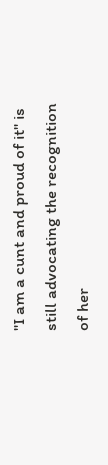"I am a cunt and proud of it" is still advocating the recognition of her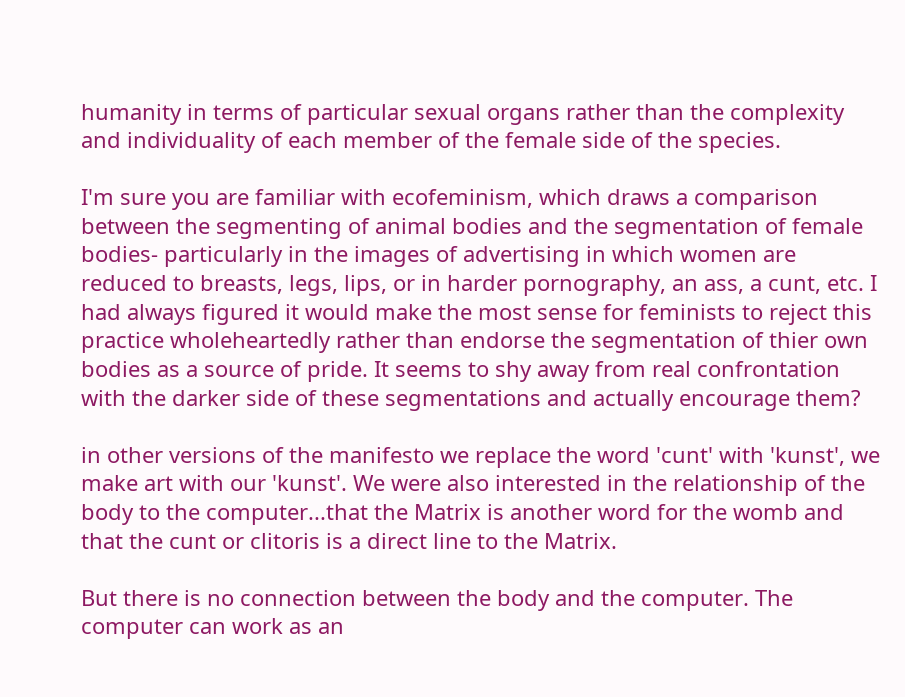humanity in terms of particular sexual organs rather than the complexity and individuality of each member of the female side of the species.

I'm sure you are familiar with ecofeminism, which draws a comparison between the segmenting of animal bodies and the segmentation of female bodies- particularly in the images of advertising in which women are reduced to breasts, legs, lips, or in harder pornography, an ass, a cunt, etc. I had always figured it would make the most sense for feminists to reject this practice wholeheartedly rather than endorse the segmentation of thier own bodies as a source of pride. It seems to shy away from real confrontation with the darker side of these segmentations and actually encourage them?

in other versions of the manifesto we replace the word 'cunt' with 'kunst', we make art with our 'kunst'. We were also interested in the relationship of the body to the computer...that the Matrix is another word for the womb and that the cunt or clitoris is a direct line to the Matrix.

But there is no connection between the body and the computer. The computer can work as an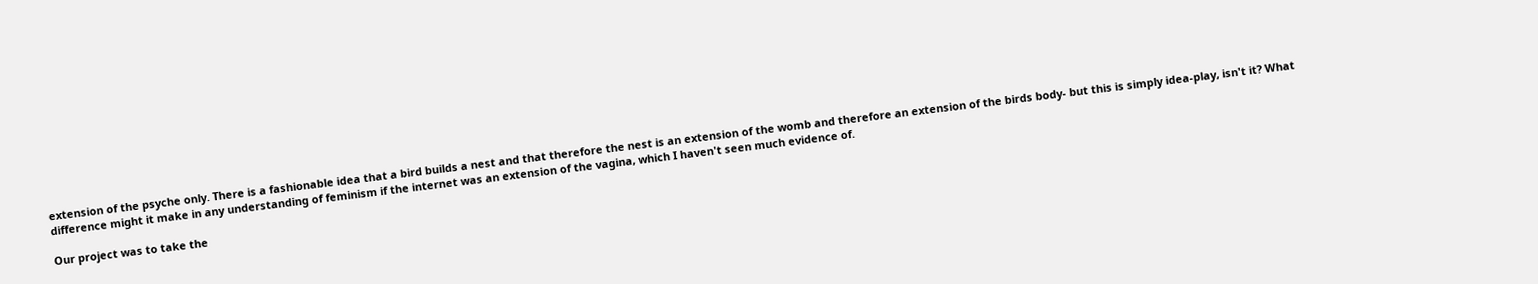extension of the psyche only. There is a fashionable idea that a bird builds a nest and that therefore the nest is an extension of the womb and therefore an extension of the birds body- but this is simply idea-play, isn't it? What difference might it make in any understanding of feminism if the internet was an extension of the vagina, which I haven't seen much evidence of.

Our project was to take the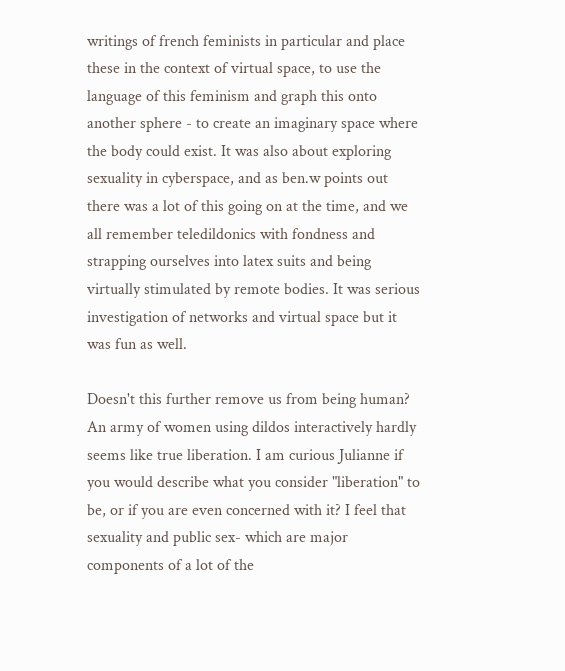writings of french feminists in particular and place these in the context of virtual space, to use the language of this feminism and graph this onto another sphere - to create an imaginary space where the body could exist. It was also about exploring sexuality in cyberspace, and as ben.w points out there was a lot of this going on at the time, and we all remember teledildonics with fondness and strapping ourselves into latex suits and being virtually stimulated by remote bodies. It was serious investigation of networks and virtual space but it was fun as well.

Doesn't this further remove us from being human? An army of women using dildos interactively hardly seems like true liberation. I am curious Julianne if you would describe what you consider "liberation" to be, or if you are even concerned with it? I feel that sexuality and public sex- which are major components of a lot of the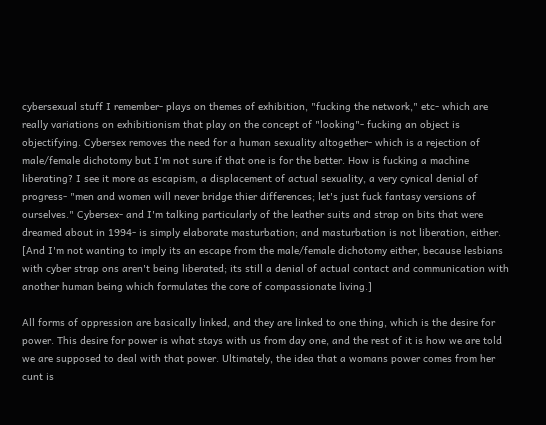cybersexual stuff I remember- plays on themes of exhibition, "fucking the network," etc- which are really variations on exhibitionism that play on the concept of "looking"- fucking an object is objectifying. Cybersex removes the need for a human sexuality altogether- which is a rejection of male/female dichotomy but I'm not sure if that one is for the better. How is fucking a machine liberating? I see it more as escapism, a displacement of actual sexuality, a very cynical denial of progress- "men and women will never bridge thier differences; let's just fuck fantasy versions of ourselves." Cybersex- and I'm talking particularly of the leather suits and strap on bits that were dreamed about in 1994- is simply elaborate masturbation; and masturbation is not liberation, either. [And I'm not wanting to imply its an escape from the male/female dichotomy either, because lesbians with cyber strap ons aren't being liberated; its still a denial of actual contact and communication with another human being which formulates the core of compassionate living.]

All forms of oppression are basically linked, and they are linked to one thing, which is the desire for power. This desire for power is what stays with us from day one, and the rest of it is how we are told we are supposed to deal with that power. Ultimately, the idea that a womans power comes from her cunt is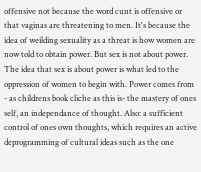offensive not because the word cunt is offensive or that vaginas are threatening to men. It's because the idea of weilding sexuality as a threat is how women are now told to obtain power. But sex is not about power. The idea that sex is about power is what led to the oppression of women to begin with. Power comes from - as childrens book cliche as this is- the mastery of ones self, an independance of thought. Also: a sufficient control of ones own thoughts, which requires an active deprogramming of cultural ideas such as the one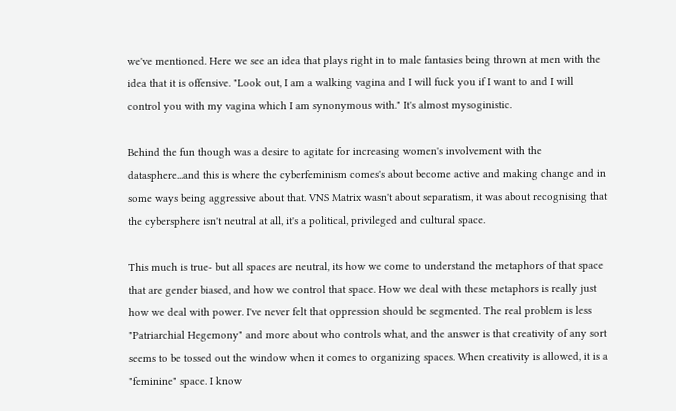we've mentioned. Here we see an idea that plays right in to male fantasies being thrown at men with the idea that it is offensive. "Look out, I am a walking vagina and I will fuck you if I want to and I will control you with my vagina which I am synonymous with." It's almost mysoginistic.

Behind the fun though was a desire to agitate for increasing women's involvement with the datasphere...and this is where the cyberfeminism comes's about become active and making change and in some ways being aggressive about that. VNS Matrix wasn't about separatism, it was about recognising that the cybersphere isn't neutral at all, it's a political, privileged and cultural space.

This much is true- but all spaces are neutral, its how we come to understand the metaphors of that space that are gender biased, and how we control that space. How we deal with these metaphors is really just how we deal with power. I've never felt that oppression should be segmented. The real problem is less "Patriarchial Hegemony" and more about who controls what, and the answer is that creativity of any sort seems to be tossed out the window when it comes to organizing spaces. When creativity is allowed, it is a "feminine" space. I know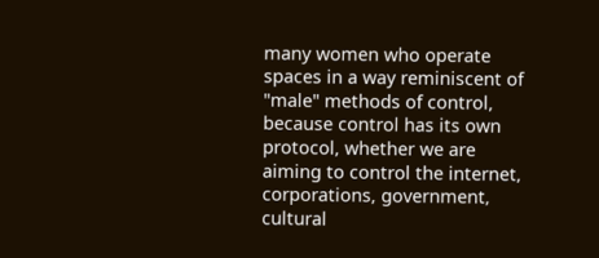many women who operate spaces in a way reminiscent of "male" methods of control, because control has its own protocol, whether we are aiming to control the internet, corporations, government, cultural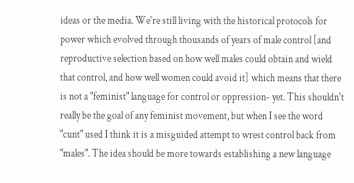ideas or the media. We're still living with the historical protocols for power which evolved through thousands of years of male control [and reproductive selection based on how well males could obtain and wield that control, and how well women could avoid it] which means that there is not a "feminist" language for control or oppression- yet. This shouldn't really be the goal of any feminist movement, but when I see the word "cunt" used I think it is a misguided attempt to wrest control back from "males". The idea should be more towards establishing a new language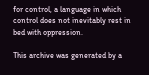for control, a language in which control does not inevitably rest in bed with oppression.

This archive was generated by a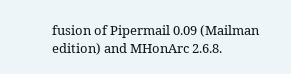fusion of Pipermail 0.09 (Mailman edition) and MHonArc 2.6.8.